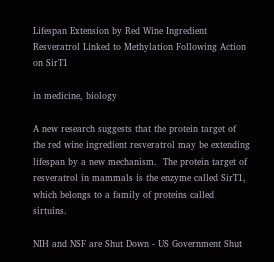Lifespan Extension by Red Wine Ingredient Resveratrol Linked to Methylation Following Action on SirT1

in medicine, biology

A new research suggests that the protein target of the red wine ingredient resveratrol may be extending lifespan by a new mechanism.  The protein target of resveratrol in mammals is the enzyme called SirT1, which belongs to a family of proteins called sirtuins.

NIH and NSF are Shut Down - US Government Shut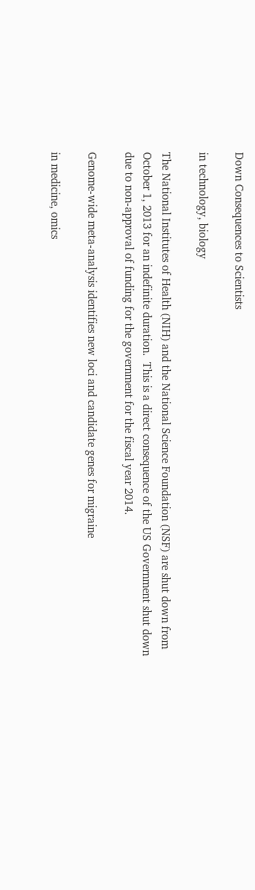Down Consequences to Scientists

in technology, biology

The National Institutes of Health (NIH) and the National Science Foundation (NSF) are shut down from October 1, 2013 for an indefinite duration.  This is a direct consequence of the US Government shut down due to non-approval of funding for the government for the fiscal year 2014.

Genome-wide meta-analysis identifies new loci and candidate genes for migraine

in medicine, omics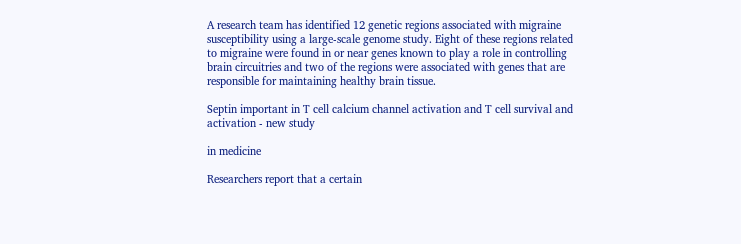A research team has identified 12 genetic regions associated with migraine susceptibility using a large-scale genome study. Eight of these regions related to migraine were found in or near genes known to play a role in controlling brain circuitries and two of the regions were associated with genes that are responsible for maintaining healthy brain tissue.

Septin important in T cell calcium channel activation and T cell survival and activation - new study

in medicine

Researchers report that a certain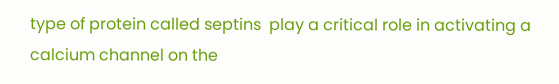type of protein called septins  play a critical role in activating a calcium channel on the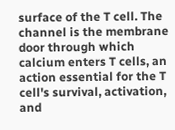surface of the T cell. The channel is the membrane door through which calcium enters T cells, an action essential for the T cell's survival, activation, and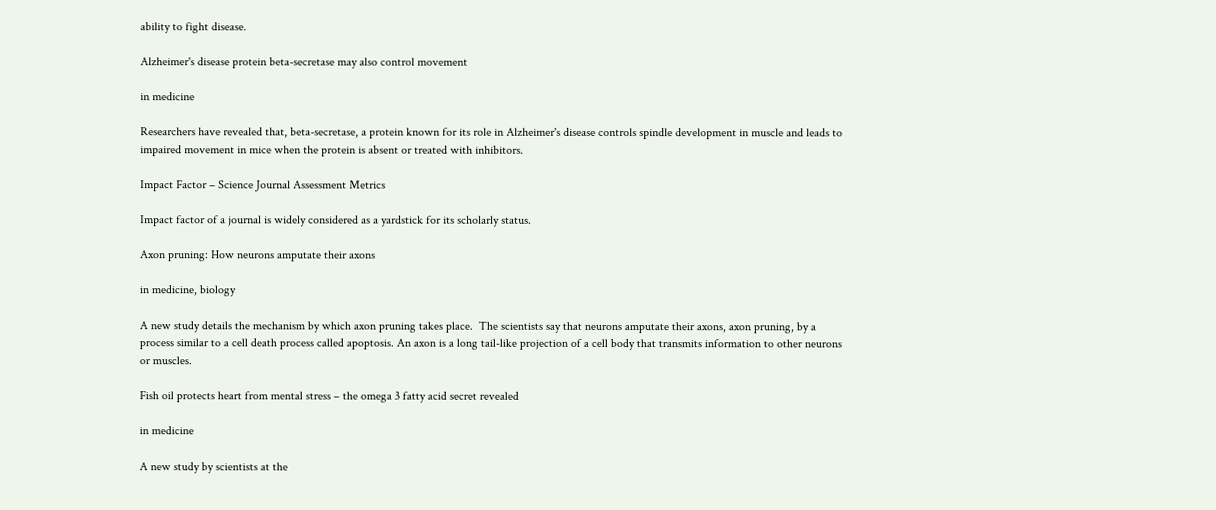ability to fight disease.

Alzheimer's disease protein beta-secretase may also control movement

in medicine

Researchers have revealed that, beta-secretase, a protein known for its role in Alzheimer's disease controls spindle development in muscle and leads to impaired movement in mice when the protein is absent or treated with inhibitors.

Impact Factor – Science Journal Assessment Metrics

Impact factor of a journal is widely considered as a yardstick for its scholarly status.

Axon pruning: How neurons amputate their axons

in medicine, biology

A new study details the mechanism by which axon pruning takes place.  The scientists say that neurons amputate their axons, axon pruning, by a process similar to a cell death process called apoptosis. An axon is a long tail-like projection of a cell body that transmits information to other neurons or muscles.

Fish oil protects heart from mental stress – the omega 3 fatty acid secret revealed

in medicine

A new study by scientists at the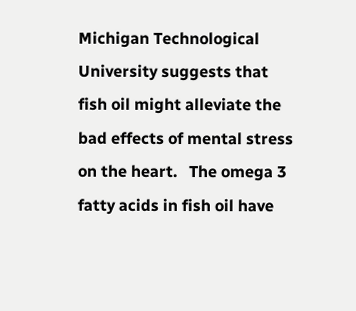Michigan Technological University suggests that fish oil might alleviate the bad effects of mental stress on the heart.   The omega 3 fatty acids in fish oil have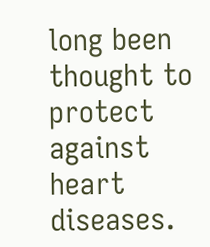long been thought to protect against heart diseases.